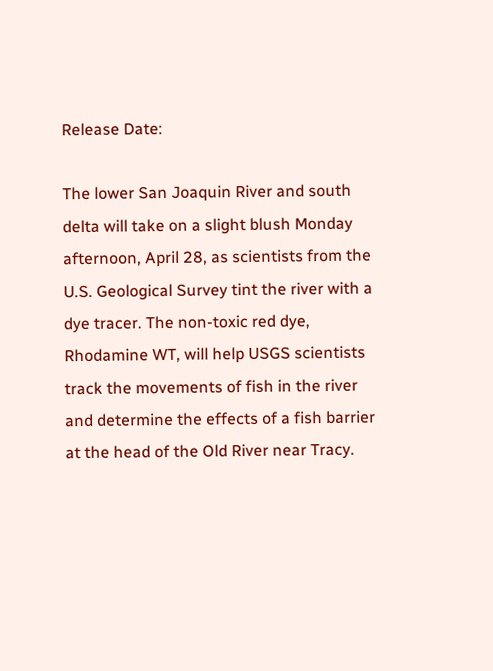Release Date:

The lower San Joaquin River and south delta will take on a slight blush Monday afternoon, April 28, as scientists from the U.S. Geological Survey tint the river with a dye tracer. The non-toxic red dye, Rhodamine WT, will help USGS scientists track the movements of fish in the river and determine the effects of a fish barrier at the head of the Old River near Tracy.